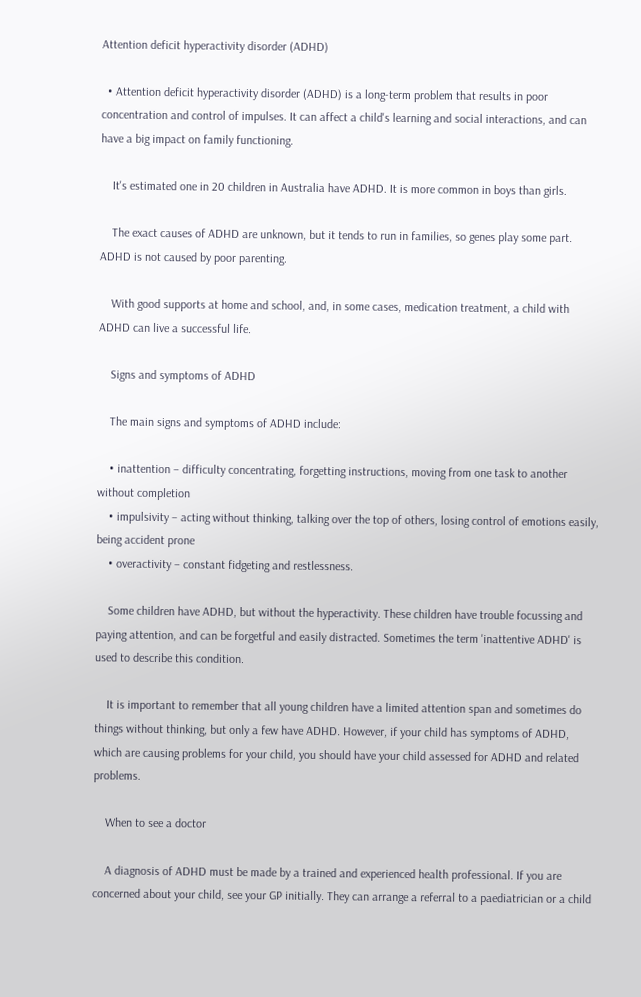Attention deficit hyperactivity disorder (ADHD)

  • Attention deficit hyperactivity disorder (ADHD) is a long-term problem that results in poor concentration and control of impulses. It can affect a child's learning and social interactions, and can have a big impact on family functioning.

    It's estimated one in 20 children in Australia have ADHD. It is more common in boys than girls.

    The exact causes of ADHD are unknown, but it tends to run in families, so genes play some part. ADHD is not caused by poor parenting.

    With good supports at home and school, and, in some cases, medication treatment, a child with ADHD can live a successful life.

    Signs and symptoms of ADHD

    The main signs and symptoms of ADHD include:

    • inattention – difficulty concentrating, forgetting instructions, moving from one task to another without completion
    • impulsivity – acting without thinking, talking over the top of others, losing control of emotions easily, being accident prone
    • overactivity – constant fidgeting and restlessness.

    Some children have ADHD, but without the hyperactivity. These children have trouble focussing and paying attention, and can be forgetful and easily distracted. Sometimes the term 'inattentive ADHD' is used to describe this condition.

    It is important to remember that all young children have a limited attention span and sometimes do things without thinking, but only a few have ADHD. However, if your child has symptoms of ADHD, which are causing problems for your child, you should have your child assessed for ADHD and related problems.

    When to see a doctor

    A diagnosis of ADHD must be made by a trained and experienced health professional. If you are concerned about your child, see your GP initially. They can arrange a referral to a paediatrician or a child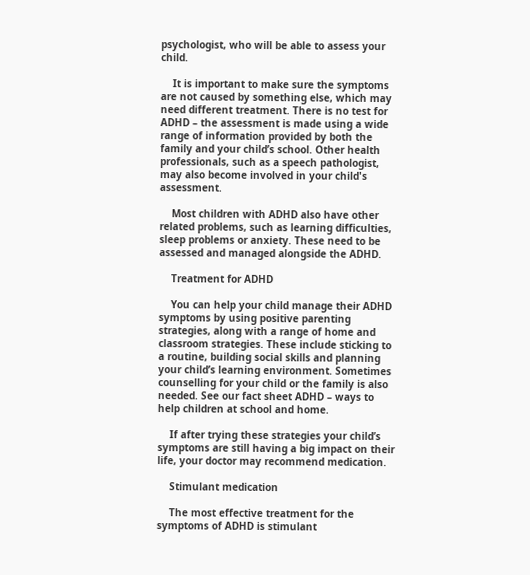psychologist, who will be able to assess your child.

    It is important to make sure the symptoms are not caused by something else, which may need different treatment. There is no test for ADHD – the assessment is made using a wide range of information provided by both the family and your child’s school. Other health professionals, such as a speech pathologist, may also become involved in your child's assessment.

    Most children with ADHD also have other related problems, such as learning difficulties, sleep problems or anxiety. These need to be assessed and managed alongside the ADHD.

    Treatment for ADHD

    You can help your child manage their ADHD symptoms by using positive parenting strategies, along with a range of home and classroom strategies. These include sticking to a routine, building social skills and planning your child’s learning environment. Sometimes counselling for your child or the family is also needed. See our fact sheet ADHD – ways to help children at school and home.

    If after trying these strategies your child’s symptoms are still having a big impact on their life, your doctor may recommend medication.

    Stimulant medication

    The most effective treatment for the symptoms of ADHD is stimulant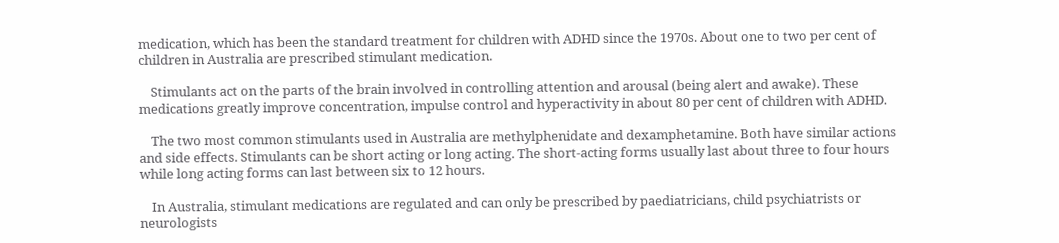medication, which has been the standard treatment for children with ADHD since the 1970s. About one to two per cent of children in Australia are prescribed stimulant medication.

    Stimulants act on the parts of the brain involved in controlling attention and arousal (being alert and awake). These medications greatly improve concentration, impulse control and hyperactivity in about 80 per cent of children with ADHD.

    The two most common stimulants used in Australia are methylphenidate and dexamphetamine. Both have similar actions and side effects. Stimulants can be short acting or long acting. The short-acting forms usually last about three to four hours while long acting forms can last between six to 12 hours.

    In Australia, stimulant medications are regulated and can only be prescribed by paediatricians, child psychiatrists or neurologists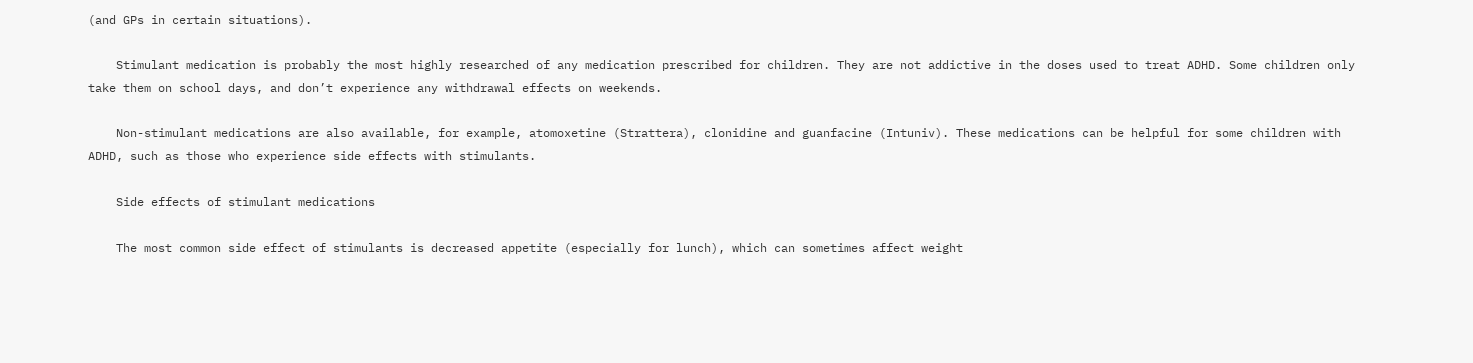(and GPs in certain situations).

    Stimulant medication is probably the most highly researched of any medication prescribed for children. They are not addictive in the doses used to treat ADHD. Some children only take them on school days, and don’t experience any withdrawal effects on weekends.

    Non-stimulant medications are also available, for example, atomoxetine (Strattera), clonidine and guanfacine (Intuniv). These medications can be helpful for some children with ADHD, such as those who experience side effects with stimulants.

    Side effects of stimulant medications

    The most common side effect of stimulants is decreased appetite (especially for lunch), which can sometimes affect weight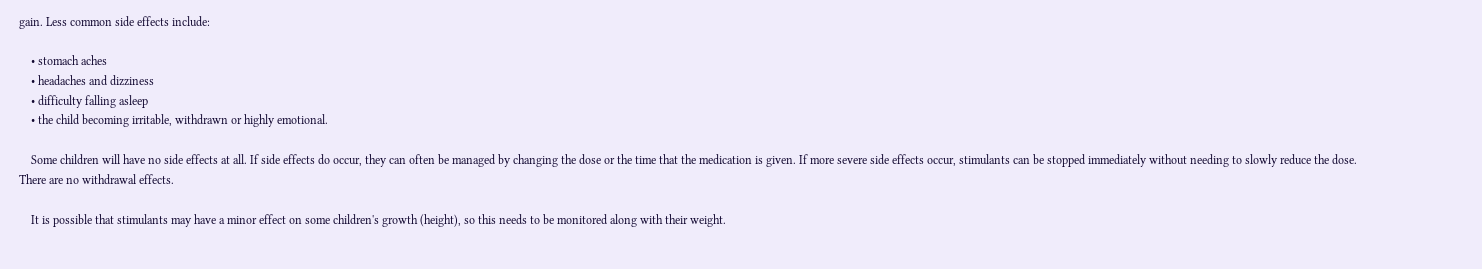gain. Less common side effects include:

    • stomach aches
    • headaches and dizziness
    • difficulty falling asleep
    • the child becoming irritable, withdrawn or highly emotional.

    Some children will have no side effects at all. If side effects do occur, they can often be managed by changing the dose or the time that the medication is given. If more severe side effects occur, stimulants can be stopped immediately without needing to slowly reduce the dose. There are no withdrawal effects.

    It is possible that stimulants may have a minor effect on some children's growth (height), so this needs to be monitored along with their weight.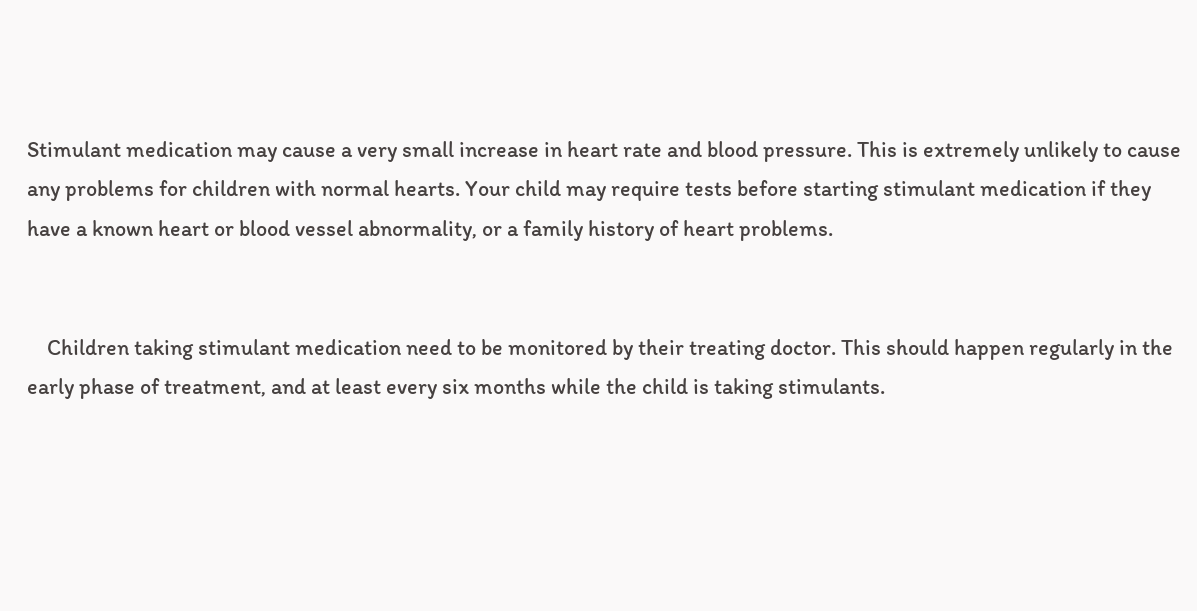Stimulant medication may cause a very small increase in heart rate and blood pressure. This is extremely unlikely to cause any problems for children with normal hearts. Your child may require tests before starting stimulant medication if they have a known heart or blood vessel abnormality, or a family history of heart problems.


    Children taking stimulant medication need to be monitored by their treating doctor. This should happen regularly in the early phase of treatment, and at least every six months while the child is taking stimulants.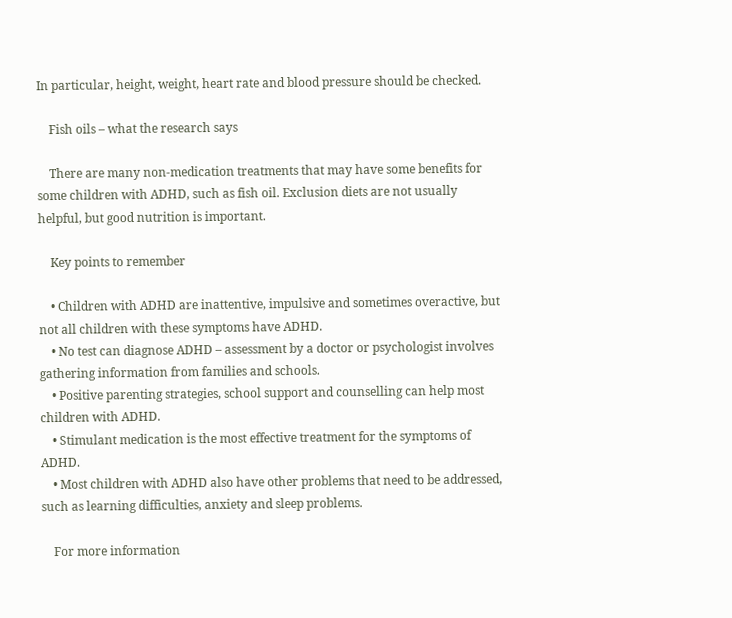In particular, height, weight, heart rate and blood pressure should be checked.

    Fish oils – what the research says

    There are many non-medication treatments that may have some benefits for some children with ADHD, such as fish oil. Exclusion diets are not usually helpful, but good nutrition is important.

    Key points to remember

    • Children with ADHD are inattentive, impulsive and sometimes overactive, but not all children with these symptoms have ADHD.
    • No test can diagnose ADHD – assessment by a doctor or psychologist involves gathering information from families and schools.
    • Positive parenting strategies, school support and counselling can help most children with ADHD.
    • Stimulant medication is the most effective treatment for the symptoms of ADHD.
    • Most children with ADHD also have other problems that need to be addressed, such as learning difficulties, anxiety and sleep problems.

    For more information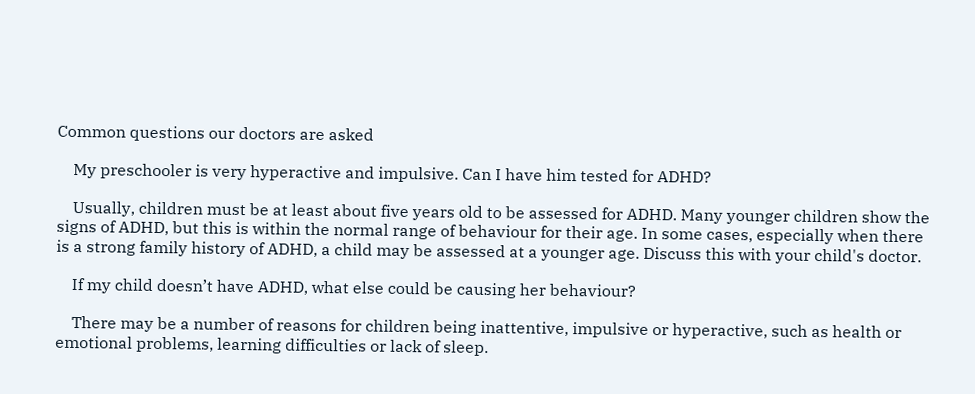Common questions our doctors are asked

    My preschooler is very hyperactive and impulsive. Can I have him tested for ADHD?

    Usually, children must be at least about five years old to be assessed for ADHD. Many younger children show the signs of ADHD, but this is within the normal range of behaviour for their age. In some cases, especially when there is a strong family history of ADHD, a child may be assessed at a younger age. Discuss this with your child's doctor.

    If my child doesn’t have ADHD, what else could be causing her behaviour?

    There may be a number of reasons for children being inattentive, impulsive or hyperactive, such as health or emotional problems, learning difficulties or lack of sleep.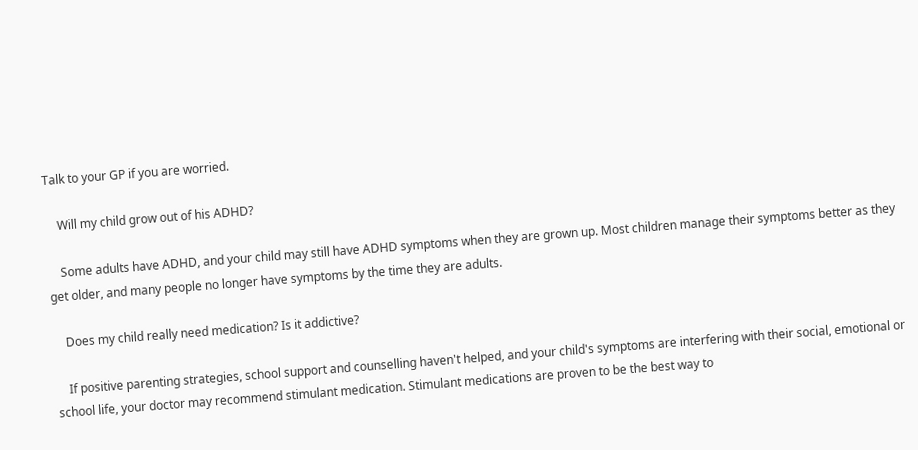Talk to your GP if you are worried.

    Will my child grow out of his ADHD?

    Some adults have ADHD, and your child may still have ADHD symptoms when they are grown up. Most children manage their symptoms better as they get older, and many people no longer have symptoms by the time they are adults.

    Does my child really need medication? Is it addictive?

    If positive parenting strategies, school support and counselling haven't helped, and your child's symptoms are interfering with their social, emotional or school life, your doctor may recommend stimulant medication. Stimulant medications are proven to be the best way to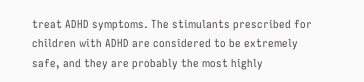treat ADHD symptoms. The stimulants prescribed for children with ADHD are considered to be extremely safe, and they are probably the most highly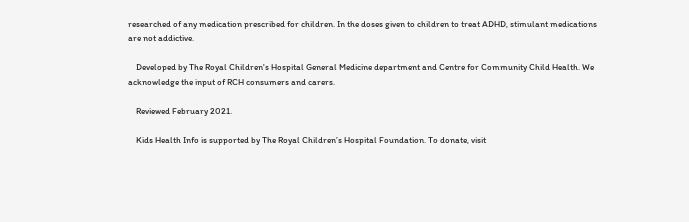researched of any medication prescribed for children. In the doses given to children to treat ADHD, stimulant medications are not addictive.

    Developed by The Royal Children's Hospital General Medicine department and Centre for Community Child Health. We acknowledge the input of RCH consumers and carers.

    Reviewed February 2021.

    Kids Health Info is supported by The Royal Children’s Hospital Foundation. To donate, visit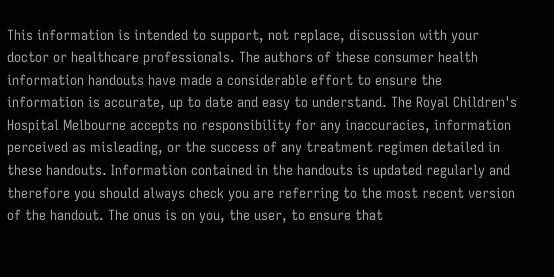This information is intended to support, not replace, discussion with your doctor or healthcare professionals. The authors of these consumer health information handouts have made a considerable effort to ensure the information is accurate, up to date and easy to understand. The Royal Children's Hospital Melbourne accepts no responsibility for any inaccuracies, information perceived as misleading, or the success of any treatment regimen detailed in these handouts. Information contained in the handouts is updated regularly and therefore you should always check you are referring to the most recent version of the handout. The onus is on you, the user, to ensure that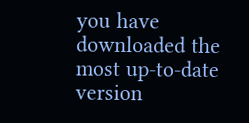you have downloaded the most up-to-date version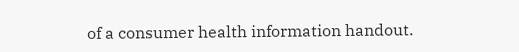of a consumer health information handout.